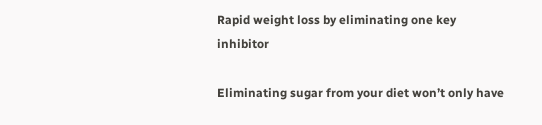Rapid weight loss by eliminating one key inhibitor

Eliminating sugar from your diet won’t only have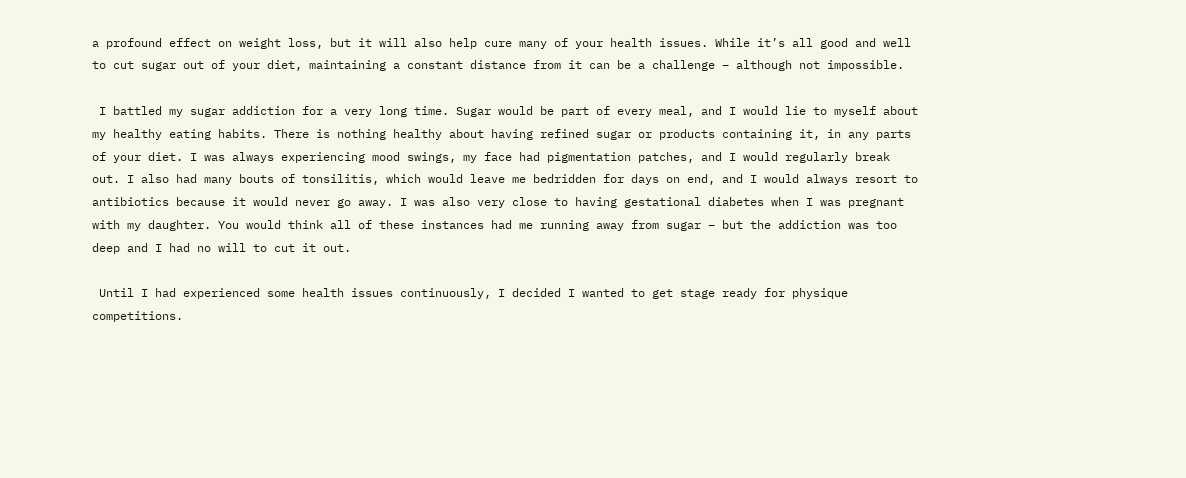a profound effect on weight loss, but it will also help cure many of your health issues. While it’s all good and well to cut sugar out of your diet, maintaining a constant distance from it can be a challenge – although not impossible.

 I battled my sugar addiction for a very long time. Sugar would be part of every meal, and I would lie to myself about my healthy eating habits. There is nothing healthy about having refined sugar or products containing it, in any parts of your diet. I was always experiencing mood swings, my face had pigmentation patches, and I would regularly break out. I also had many bouts of tonsilitis, which would leave me bedridden for days on end, and I would always resort to antibiotics because it would never go away. I was also very close to having gestational diabetes when I was pregnant with my daughter. You would think all of these instances had me running away from sugar – but the addiction was too deep and I had no will to cut it out.

 Until I had experienced some health issues continuously, I decided I wanted to get stage ready for physique competitions.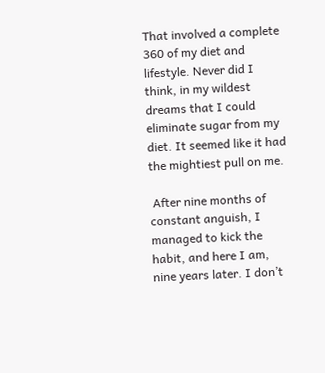That involved a complete 360 of my diet and lifestyle. Never did I think, in my wildest dreams that I could eliminate sugar from my diet. It seemed like it had the mightiest pull on me.

 After nine months of constant anguish, I managed to kick the habit, and here I am, nine years later. I don’t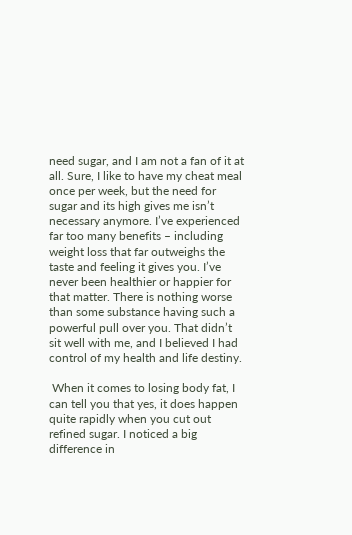need sugar, and I am not a fan of it at all. Sure, I like to have my cheat meal once per week, but the need for sugar and its high gives me isn’t necessary anymore. I’ve experienced far too many benefits – including weight loss that far outweighs the taste and feeling it gives you. I’ve never been healthier or happier for that matter. There is nothing worse than some substance having such a powerful pull over you. That didn’t sit well with me, and I believed I had control of my health and life destiny.

 When it comes to losing body fat, I can tell you that yes, it does happen quite rapidly when you cut out refined sugar. I noticed a big difference in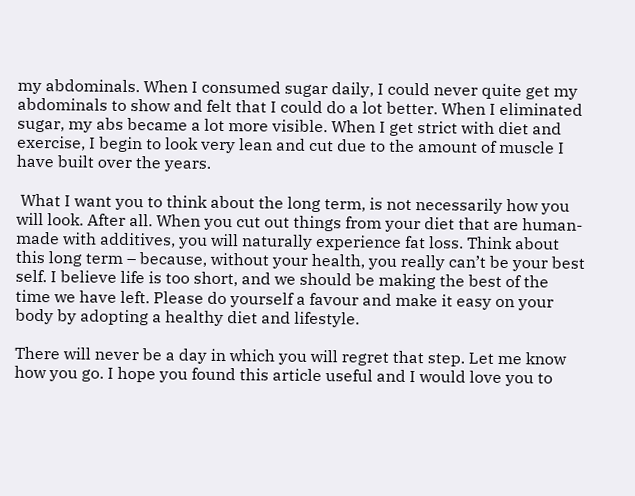my abdominals. When I consumed sugar daily, I could never quite get my abdominals to show and felt that I could do a lot better. When I eliminated sugar, my abs became a lot more visible. When I get strict with diet and exercise, I begin to look very lean and cut due to the amount of muscle I have built over the years.

 What I want you to think about the long term, is not necessarily how you will look. After all. When you cut out things from your diet that are human-made with additives, you will naturally experience fat loss. Think about this long term – because, without your health, you really can’t be your best self. I believe life is too short, and we should be making the best of the time we have left. Please do yourself a favour and make it easy on your body by adopting a healthy diet and lifestyle.

There will never be a day in which you will regret that step. Let me know how you go. I hope you found this article useful and I would love you to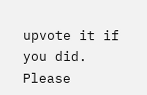upvote it if you did. Please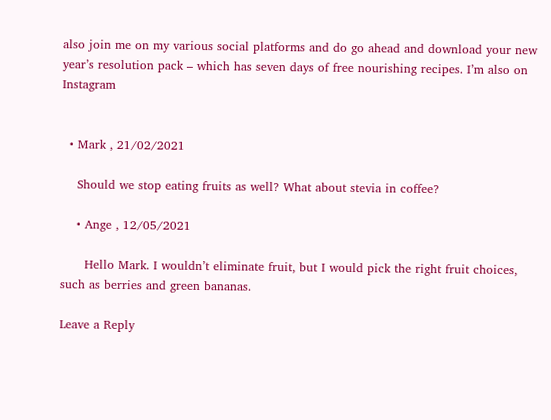also join me on my various social platforms and do go ahead and download your new year’s resolution pack – which has seven days of free nourishing recipes. I’m also on Instagram


  • Mark , 21/02/2021

    Should we stop eating fruits as well? What about stevia in coffee?

    • Ange , 12/05/2021

      Hello Mark. I wouldn’t eliminate fruit, but I would pick the right fruit choices, such as berries and green bananas.

Leave a Reply